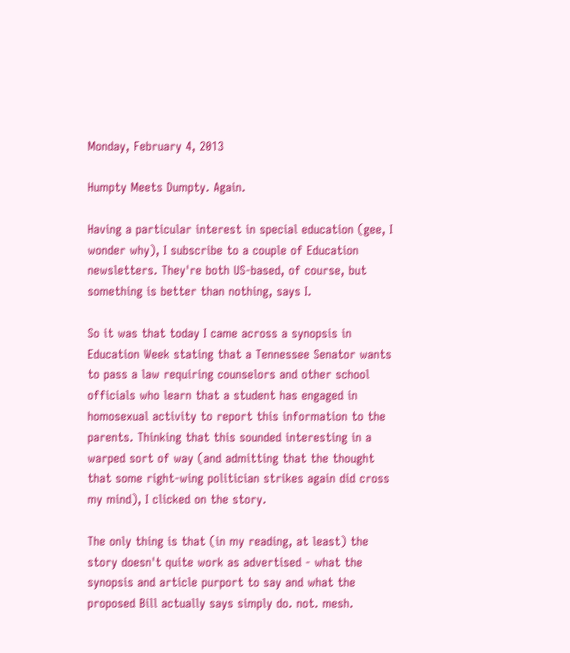Monday, February 4, 2013

Humpty Meets Dumpty. Again.

Having a particular interest in special education (gee, I wonder why), I subscribe to a couple of Education newsletters. They're both US-based, of course, but something is better than nothing, says I.

So it was that today I came across a synopsis in Education Week stating that a Tennessee Senator wants to pass a law requiring counselors and other school officials who learn that a student has engaged in homosexual activity to report this information to the parents. Thinking that this sounded interesting in a warped sort of way (and admitting that the thought that some right-wing politician strikes again did cross my mind), I clicked on the story.

The only thing is that (in my reading, at least) the story doesn't quite work as advertised - what the synopsis and article purport to say and what the proposed Bill actually says simply do. not. mesh.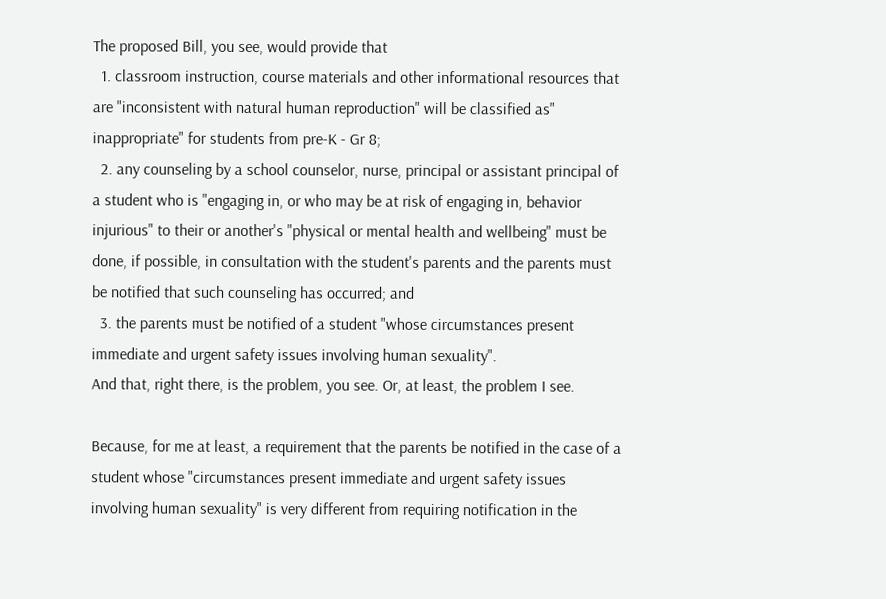The proposed Bill, you see, would provide that
  1. classroom instruction, course materials and other informational resources that are "inconsistent with natural human reproduction" will be classified as" inappropriate" for students from pre-K - Gr 8;
  2. any counseling by a school counselor, nurse, principal or assistant principal of a student who is "engaging in, or who may be at risk of engaging in, behavior injurious" to their or another's "physical or mental health and wellbeing" must be done, if possible, in consultation with the student's parents and the parents must be notified that such counseling has occurred; and
  3. the parents must be notified of a student "whose circumstances present immediate and urgent safety issues involving human sexuality".
And that, right there, is the problem, you see. Or, at least, the problem I see.

Because, for me at least, a requirement that the parents be notified in the case of a student whose "circumstances present immediate and urgent safety issues involving human sexuality" is very different from requiring notification in the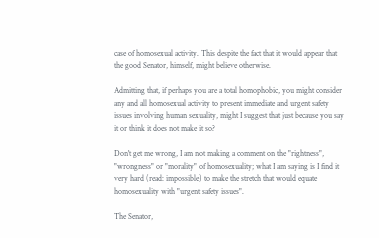case of homosexual activity. This despite the fact that it would appear that the good Senator, himself, might believe otherwise.

Admitting that, if perhaps you are a total homophobic, you might consider any and all homosexual activity to present immediate and urgent safety issues involving human sexuality, might I suggest that just because you say it or think it does not make it so?

Don't get me wrong, I am not making a comment on the "rightness", "wrongness" or "morality" of homosexuality; what I am saying is I find it very hard (read: impossible) to make the stretch that would equate homosexuality with "urgent safety issues".

The Senator,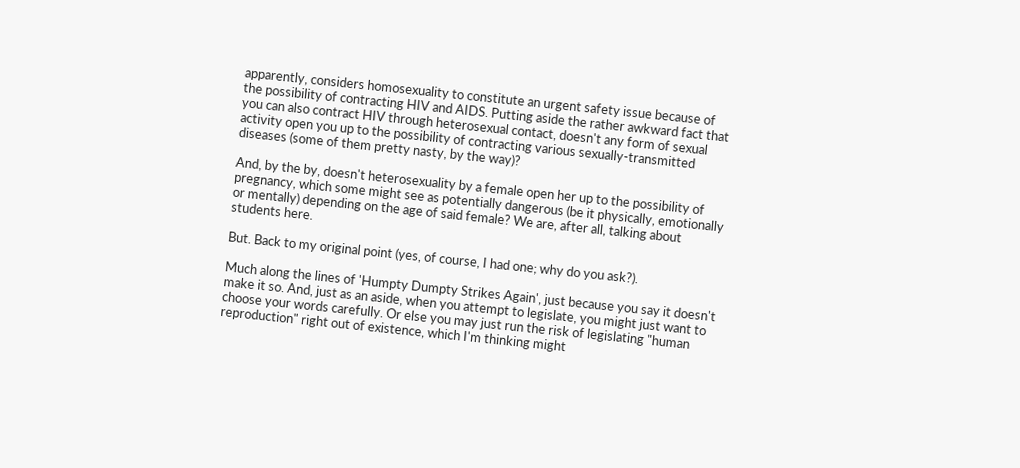apparently, considers homosexuality to constitute an urgent safety issue because of the possibility of contracting HIV and AIDS. Putting aside the rather awkward fact that you can also contract HIV through heterosexual contact, doesn't any form of sexual activity open you up to the possibility of contracting various sexually-transmitted diseases (some of them pretty nasty, by the way)?

And, by the by, doesn't heterosexuality by a female open her up to the possibility of pregnancy, which some might see as potentially dangerous (be it physically, emotionally or mentally) depending on the age of said female? We are, after all, talking about students here.

But. Back to my original point (yes, of course, I had one; why do you ask?).

Much along the lines of 'Humpty Dumpty Strikes Again', just because you say it doesn't make it so. And, just as an aside, when you attempt to legislate, you might just want to choose your words carefully. Or else you may just run the risk of legislating "human reproduction" right out of existence, which I'm thinking might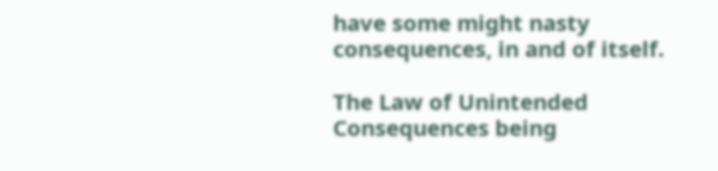have some might nasty consequences, in and of itself.

The Law of Unintended Consequences being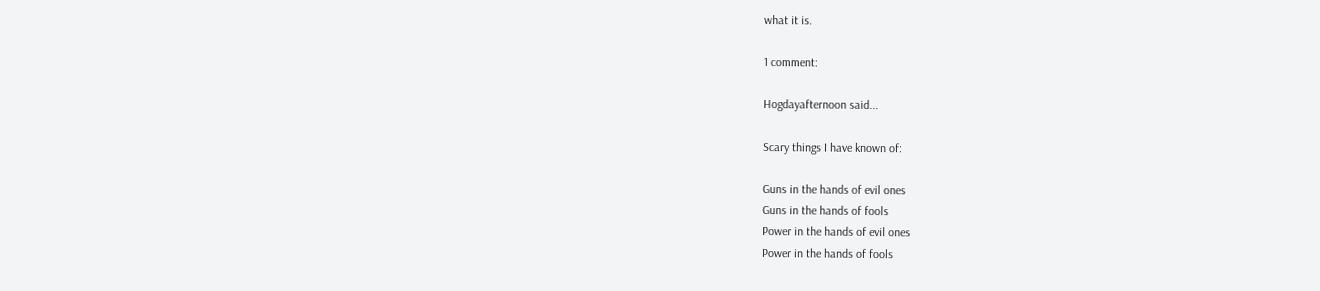what it is.

1 comment:

Hogdayafternoon said...

Scary things I have known of:

Guns in the hands of evil ones
Guns in the hands of fools
Power in the hands of evil ones
Power in the hands of fools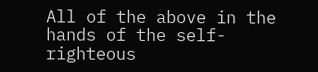All of the above in the hands of the self-righteous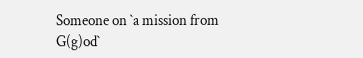Someone on `a mission from G(g)od`